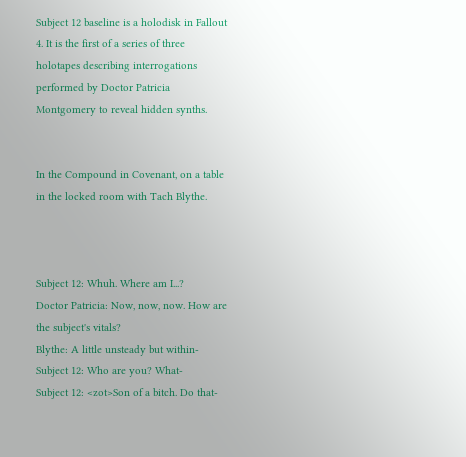Subject 12 baseline is a holodisk in Fallout 4. It is the first of a series of three holotapes describing interrogations performed by Doctor Patricia Montgomery to reveal hidden synths.


In the Compound in Covenant, on a table in the locked room with Tach Blythe.



Subject 12: Whuh. Where am I...?
Doctor Patricia: Now, now, now. How are the subject's vitals?
Blythe: A little unsteady but within-
Subject 12: Who are you? What-
Subject 12: <zot>Son of a bitch. Do that-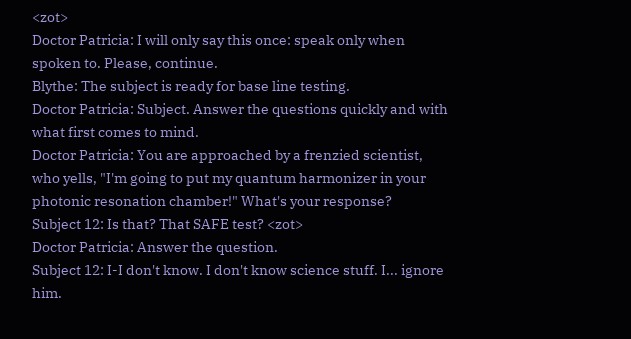<zot>
Doctor Patricia: I will only say this once: speak only when spoken to. Please, continue.
Blythe: The subject is ready for base line testing.
Doctor Patricia: Subject. Answer the questions quickly and with what first comes to mind.
Doctor Patricia: You are approached by a frenzied scientist, who yells, "I'm going to put my quantum harmonizer in your photonic resonation chamber!" What's your response?
Subject 12: Is that? That SAFE test? <zot>
Doctor Patricia: Answer the question.
Subject 12: I-I don't know. I don't know science stuff. I... ignore him.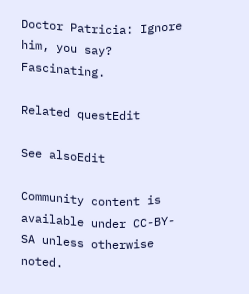Doctor Patricia: Ignore him, you say? Fascinating.

Related questEdit

See alsoEdit

Community content is available under CC-BY-SA unless otherwise noted.